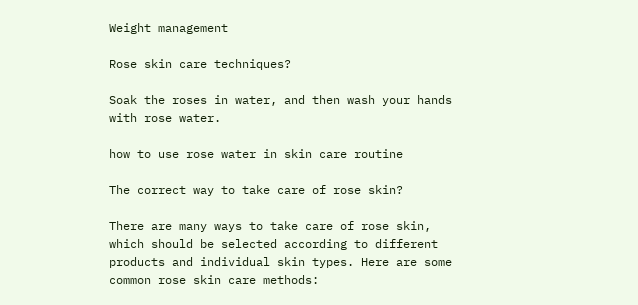Weight management

Rose skin care techniques?

Soak the roses in water, and then wash your hands with rose water.

how to use rose water in skin care routine

The correct way to take care of rose skin?

There are many ways to take care of rose skin, which should be selected according to different products and individual skin types. Here are some common rose skin care methods: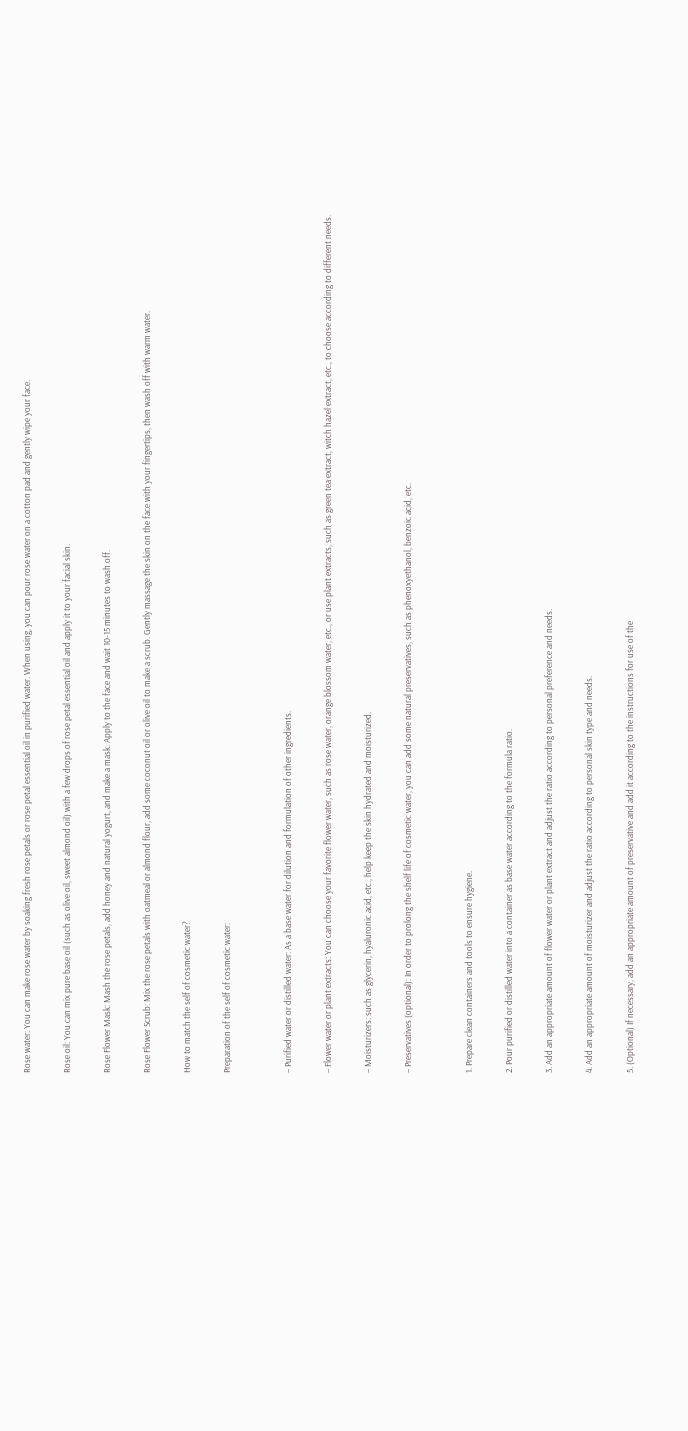Rose water: You can make rose water by soaking fresh rose petals or rose petal essential oil in purified water. When using, you can pour rose water on a cotton pad and gently wipe your face.

Rose oil: You can mix pure base oil (such as olive oil, sweet almond oil) with a few drops of rose petal essential oil and apply it to your facial skin.

Rose Flower Mask: Mash the rose petals, add honey and natural yogurt, and make a mask. Apply to the face and wait 10-15 minutes to wash off.

Rose Flower Scrub: Mix the rose petals with oatmeal or almond flour, add some coconut oil or olive oil to make a scrub. Gently massage the skin on the face with your fingertips, then wash off with warm water.

How to match the self of cosmetic water?

Preparation of the self of cosmetic water:


– Purified water or distilled water: As a base water for dilution and formulation of other ingredients.

– Flower water or plant extracts: You can choose your favorite flower water, such as rose water, orange blossom water, etc., or use plant extracts, such as green tea extract, witch hazel extract, etc., to choose according to different needs.

– Moisturizers: such as glycerin, hyaluronic acid, etc., help keep the skin hydrated and moisturized.

– Preservatives (optional): In order to prolong the shelf life of cosmetic water, you can add some natural preservatives, such as phenoxyethanol, benzoic acid, etc.


1. Prepare clean containers and tools to ensure hygiene.

2. Pour purified or distilled water into a container as base water according to the formula ratio.

3. Add an appropriate amount of flower water or plant extract and adjust the ratio according to personal preference and needs.

4. Add an appropriate amount of moisturizer and adjust the ratio according to personal skin type and needs.

5. (Optional) If necessary, add an appropriate amount of preservative and add it according to the instructions for use of the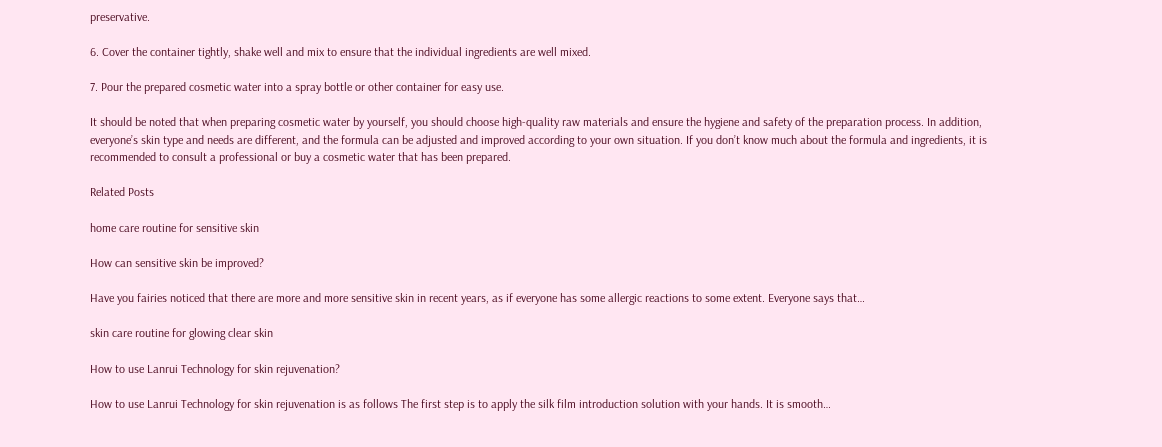preservative.

6. Cover the container tightly, shake well and mix to ensure that the individual ingredients are well mixed.

7. Pour the prepared cosmetic water into a spray bottle or other container for easy use.

It should be noted that when preparing cosmetic water by yourself, you should choose high-quality raw materials and ensure the hygiene and safety of the preparation process. In addition, everyone’s skin type and needs are different, and the formula can be adjusted and improved according to your own situation. If you don’t know much about the formula and ingredients, it is recommended to consult a professional or buy a cosmetic water that has been prepared.

Related Posts

home care routine for sensitive skin

How can sensitive skin be improved?

Have you fairies noticed that there are more and more sensitive skin in recent years, as if everyone has some allergic reactions to some extent. Everyone says that…

skin care routine for glowing clear skin

How to use Lanrui Technology for skin rejuvenation?

How to use Lanrui Technology for skin rejuvenation is as follows The first step is to apply the silk film introduction solution with your hands. It is smooth…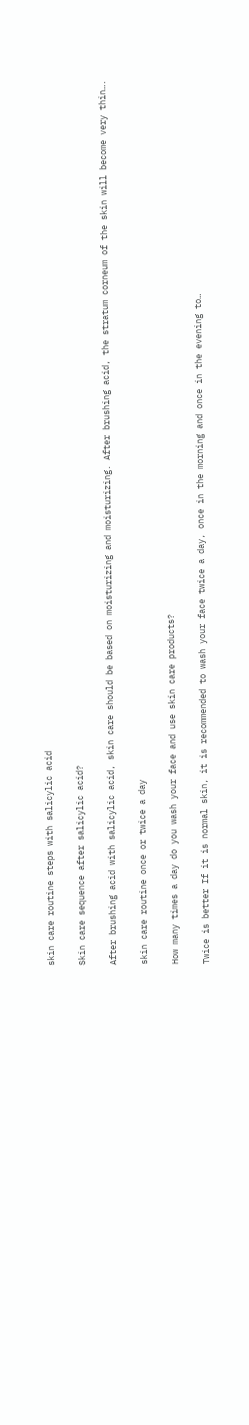skin care routine steps with salicylic acid

Skin care sequence after salicylic acid?

After brushing acid with salicylic acid, skin care should be based on moisturizing and moisturizing. After brushing acid, the stratum corneum of the skin will become very thin….

skin care routine once or twice a day

How many times a day do you wash your face and use skin care products?

Twice is better If it is normal skin, it is recommended to wash your face twice a day, once in the morning and once in the evening to…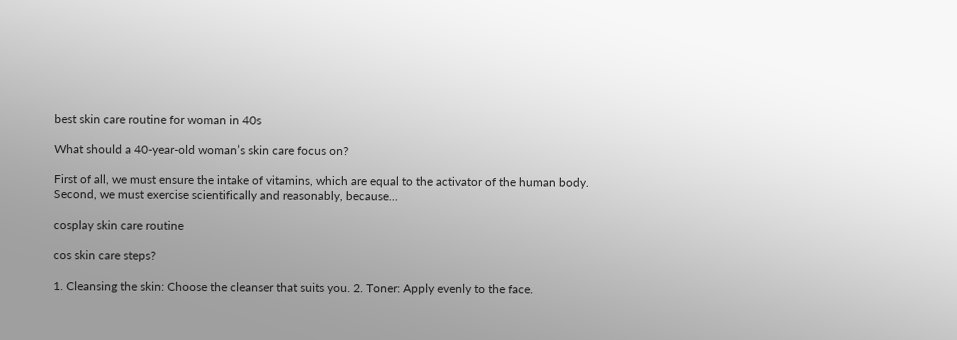best skin care routine for woman in 40s

What should a 40-year-old woman’s skin care focus on?

First of all, we must ensure the intake of vitamins, which are equal to the activator of the human body. Second, we must exercise scientifically and reasonably, because…

cosplay skin care routine

cos skin care steps?

1. Cleansing the skin: Choose the cleanser that suits you. 2. Toner: Apply evenly to the face.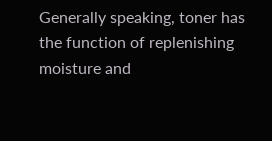Generally speaking, toner has the function of replenishing moisture and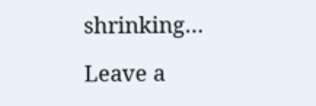shrinking…

Leave a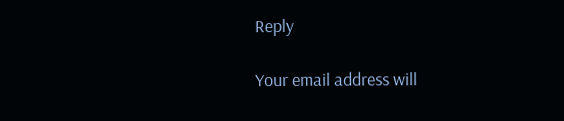Reply

Your email address will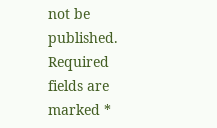not be published. Required fields are marked *